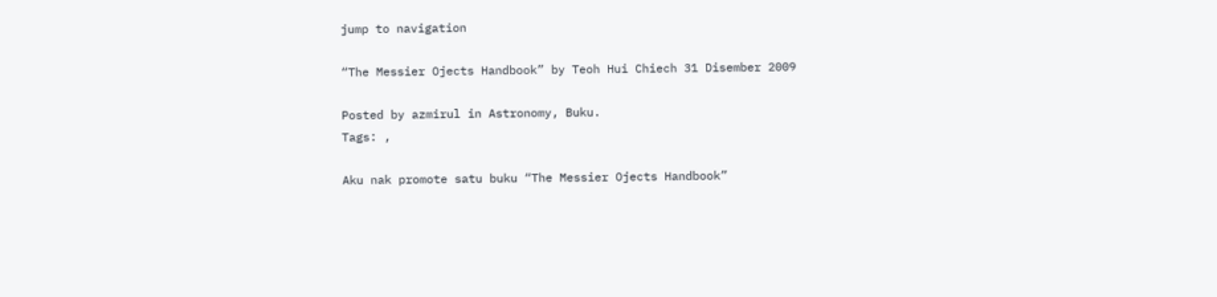jump to navigation

“The Messier Ojects Handbook” by Teoh Hui Chiech 31 Disember 2009

Posted by azmirul in Astronomy, Buku.
Tags: ,

Aku nak promote satu buku “The Messier Ojects Handbook”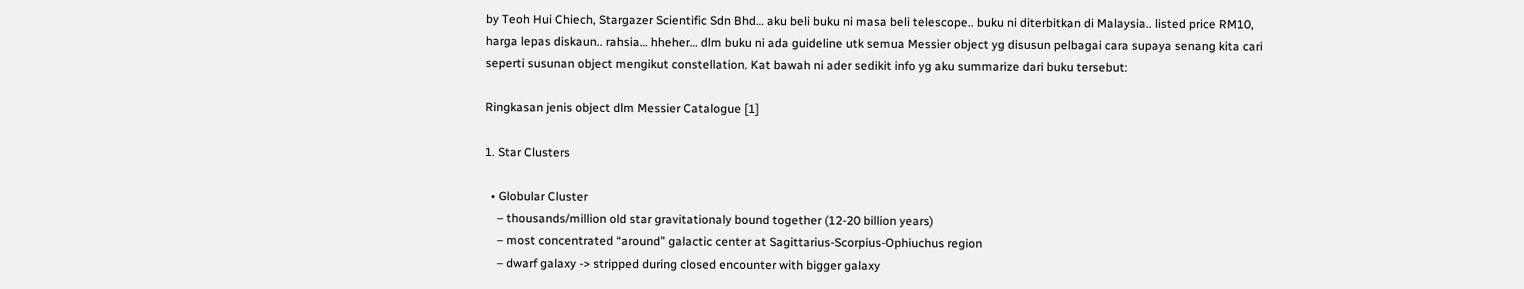by Teoh Hui Chiech, Stargazer Scientific Sdn Bhd… aku beli buku ni masa beli telescope.. buku ni diterbitkan di Malaysia.. listed price RM10, harga lepas diskaun.. rahsia… hheher… dlm buku ni ada guideline utk semua Messier object yg disusun pelbagai cara supaya senang kita cari seperti susunan object mengikut constellation. Kat bawah ni ader sedikit info yg aku summarize dari buku tersebut:

Ringkasan jenis object dlm Messier Catalogue [1]

1. Star Clusters

  • Globular Cluster
    – thousands/million old star gravitationaly bound together (12-20 billion years)
    – most concentrated “around” galactic center at Sagittarius-Scorpius-Ophiuchus region
    – dwarf galaxy -> stripped during closed encounter with bigger galaxy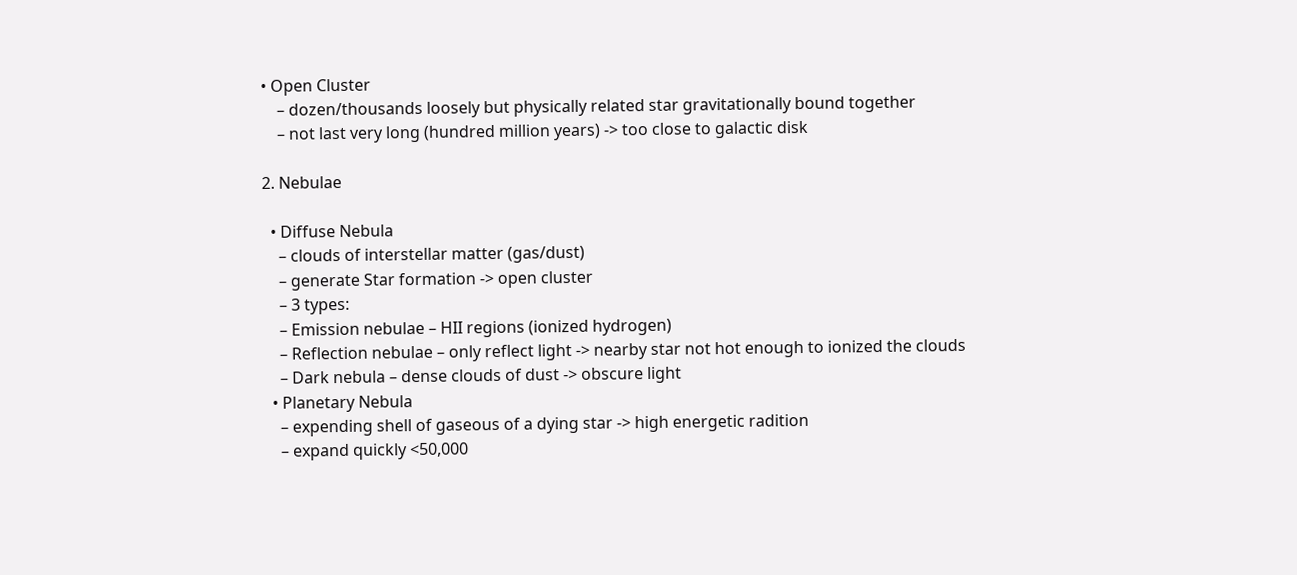• Open Cluster
    – dozen/thousands loosely but physically related star gravitationally bound together
    – not last very long (hundred million years) -> too close to galactic disk

2. Nebulae

  • Diffuse Nebula
    – clouds of interstellar matter (gas/dust)
    – generate Star formation -> open cluster
    – 3 types:
    – Emission nebulae – HII regions (ionized hydrogen)
    – Reflection nebulae – only reflect light -> nearby star not hot enough to ionized the clouds
    – Dark nebula – dense clouds of dust -> obscure light
  • Planetary Nebula
    – expending shell of gaseous of a dying star -> high energetic radition
    – expand quickly <50,000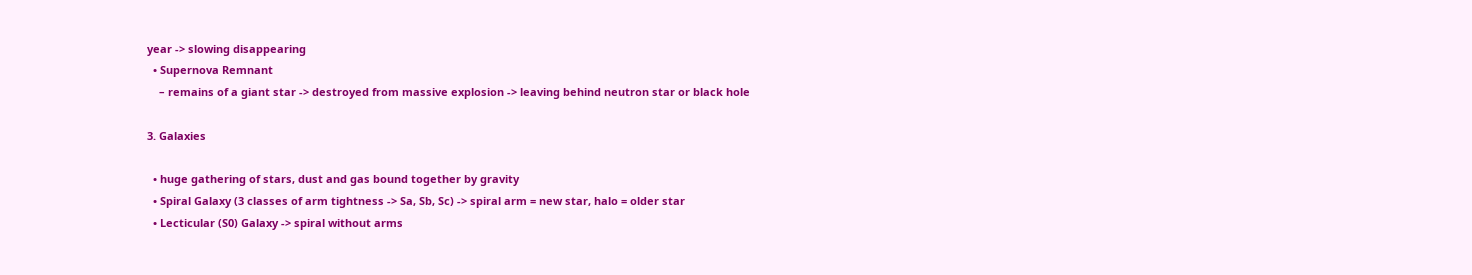year -> slowing disappearing
  • Supernova Remnant
    – remains of a giant star -> destroyed from massive explosion -> leaving behind neutron star or black hole

3. Galaxies

  • huge gathering of stars, dust and gas bound together by gravity
  • Spiral Galaxy (3 classes of arm tightness -> Sa, Sb, Sc) -> spiral arm = new star, halo = older star
  • Lecticular (S0) Galaxy -> spiral without arms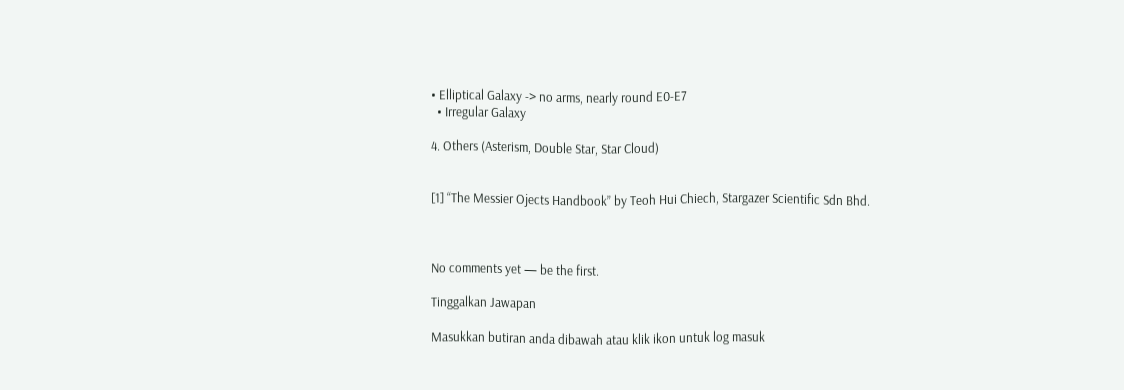• Elliptical Galaxy -> no arms, nearly round E0-E7
  • Irregular Galaxy

4. Others (Asterism, Double Star, Star Cloud)


[1] “The Messier Ojects Handbook” by Teoh Hui Chiech, Stargazer Scientific Sdn Bhd.



No comments yet — be the first.

Tinggalkan Jawapan

Masukkan butiran anda dibawah atau klik ikon untuk log masuk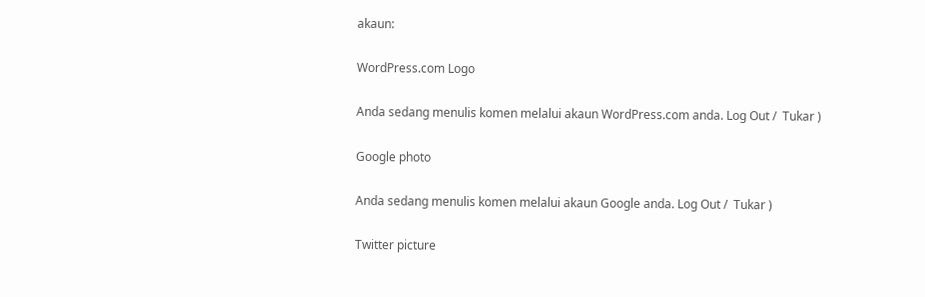akaun:

WordPress.com Logo

Anda sedang menulis komen melalui akaun WordPress.com anda. Log Out /  Tukar )

Google photo

Anda sedang menulis komen melalui akaun Google anda. Log Out /  Tukar )

Twitter picture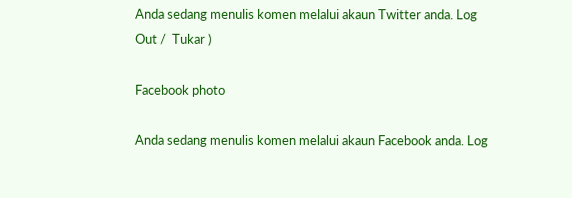Anda sedang menulis komen melalui akaun Twitter anda. Log Out /  Tukar )

Facebook photo

Anda sedang menulis komen melalui akaun Facebook anda. Log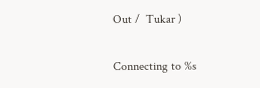Out /  Tukar )

Connecting to %s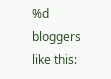%d bloggers like this: